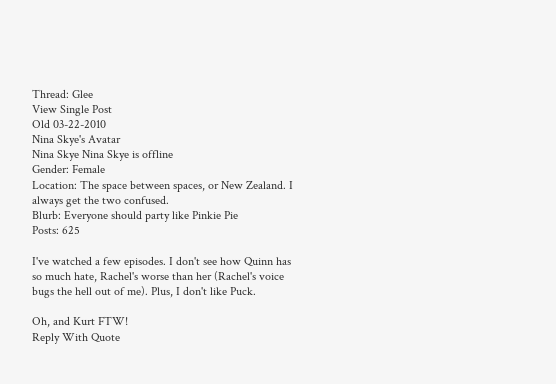Thread: Glee
View Single Post
Old 03-22-2010
Nina Skye's Avatar
Nina Skye Nina Skye is offline
Gender: Female
Location: The space between spaces, or New Zealand. I always get the two confused.
Blurb: Everyone should party like Pinkie Pie
Posts: 625

I've watched a few episodes. I don't see how Quinn has so much hate, Rachel's worse than her (Rachel's voice bugs the hell out of me). Plus, I don't like Puck.

Oh, and Kurt FTW!
Reply With Quote